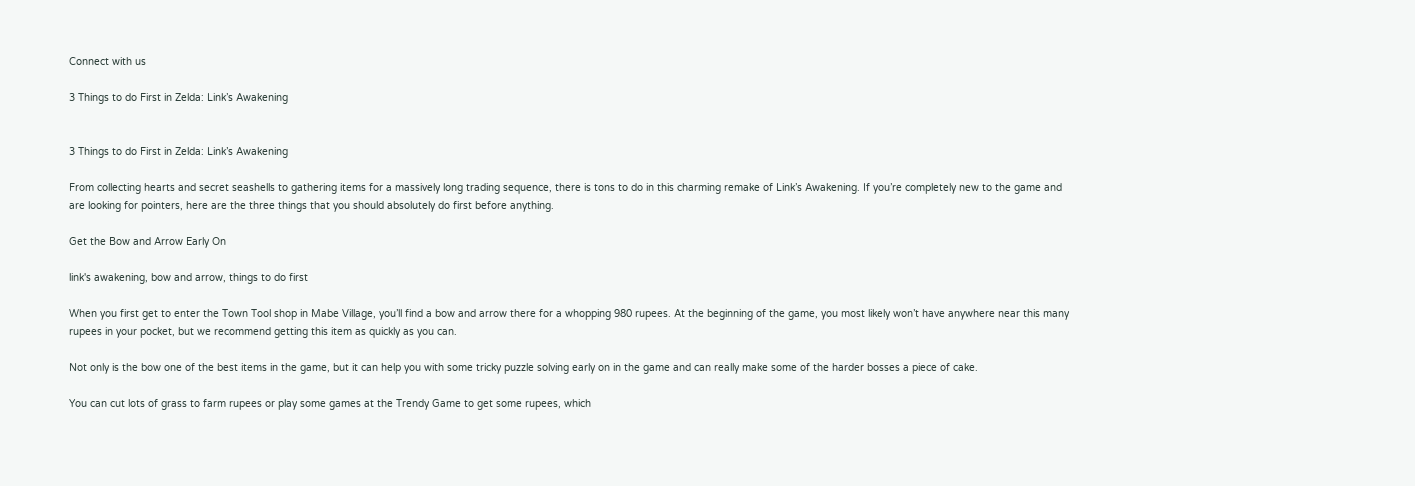Connect with us

3 Things to do First in Zelda: Link’s Awakening


3 Things to do First in Zelda: Link’s Awakening

From collecting hearts and secret seashells to gathering items for a massively long trading sequence, there is tons to do in this charming remake of Link’s Awakening. If you’re completely new to the game and are looking for pointers, here are the three things that you should absolutely do first before anything.

Get the Bow and Arrow Early On

link's awakening, bow and arrow, things to do first

When you first get to enter the Town Tool shop in Mabe Village, you’ll find a bow and arrow there for a whopping 980 rupees. At the beginning of the game, you most likely won’t have anywhere near this many rupees in your pocket, but we recommend getting this item as quickly as you can.

Not only is the bow one of the best items in the game, but it can help you with some tricky puzzle solving early on in the game and can really make some of the harder bosses a piece of cake.

You can cut lots of grass to farm rupees or play some games at the Trendy Game to get some rupees, which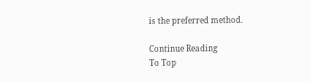is the preferred method.

Continue Reading
To Top